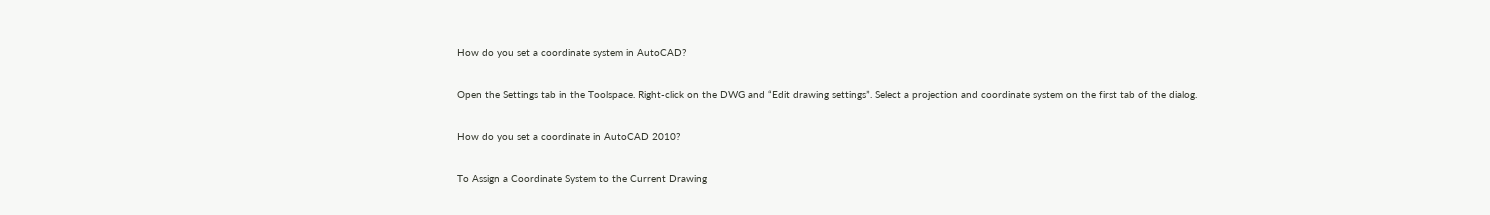How do you set a coordinate system in AutoCAD?

Open the Settings tab in the Toolspace. Right-click on the DWG and “Edit drawing settings”. Select a projection and coordinate system on the first tab of the dialog.

How do you set a coordinate in AutoCAD 2010?

To Assign a Coordinate System to the Current Drawing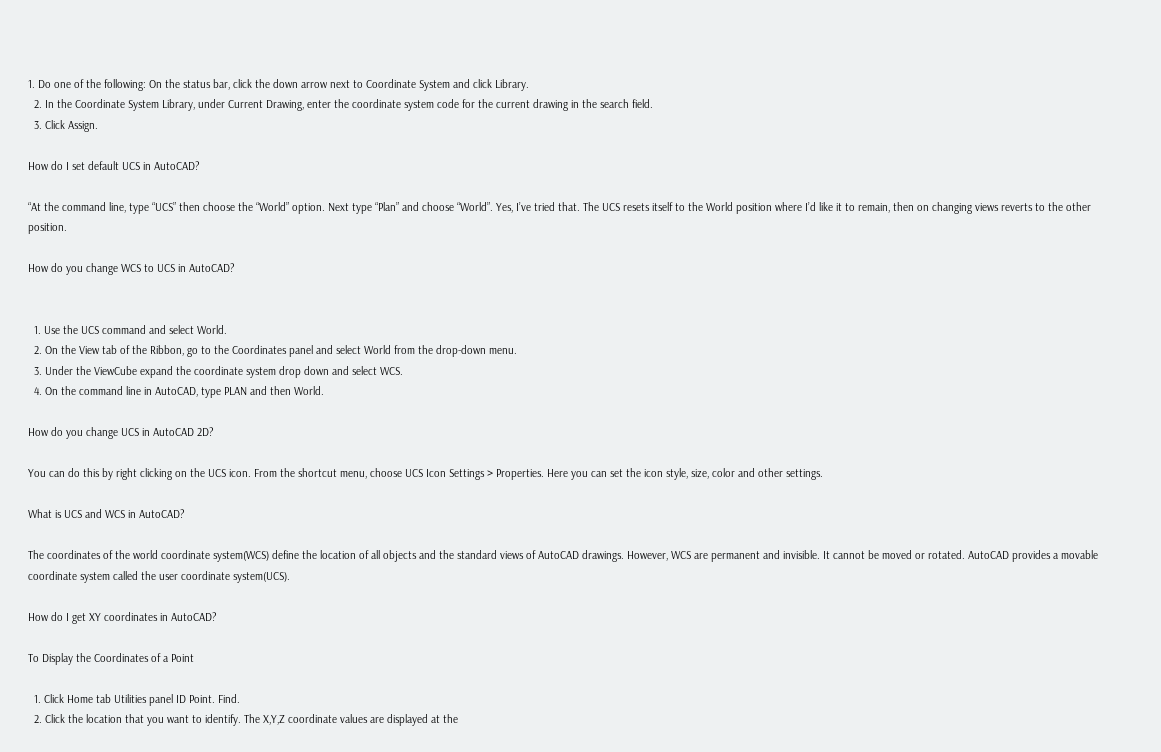1. Do one of the following: On the status bar, click the down arrow next to Coordinate System and click Library.
  2. In the Coordinate System Library, under Current Drawing, enter the coordinate system code for the current drawing in the search field.
  3. Click Assign.

How do I set default UCS in AutoCAD?

“At the command line, type “UCS” then choose the “World” option. Next type “Plan” and choose “World”. Yes, I’ve tried that. The UCS resets itself to the World position where I’d like it to remain, then on changing views reverts to the other position.

How do you change WCS to UCS in AutoCAD?


  1. Use the UCS command and select World.
  2. On the View tab of the Ribbon, go to the Coordinates panel and select World from the drop-down menu.
  3. Under the ViewCube expand the coordinate system drop down and select WCS.
  4. On the command line in AutoCAD, type PLAN and then World.

How do you change UCS in AutoCAD 2D?

You can do this by right clicking on the UCS icon. From the shortcut menu, choose UCS Icon Settings > Properties. Here you can set the icon style, size, color and other settings.

What is UCS and WCS in AutoCAD?

The coordinates of the world coordinate system(WCS) define the location of all objects and the standard views of AutoCAD drawings. However, WCS are permanent and invisible. It cannot be moved or rotated. AutoCAD provides a movable coordinate system called the user coordinate system(UCS).

How do I get XY coordinates in AutoCAD?

To Display the Coordinates of a Point

  1. Click Home tab Utilities panel ID Point. Find.
  2. Click the location that you want to identify. The X,Y,Z coordinate values are displayed at the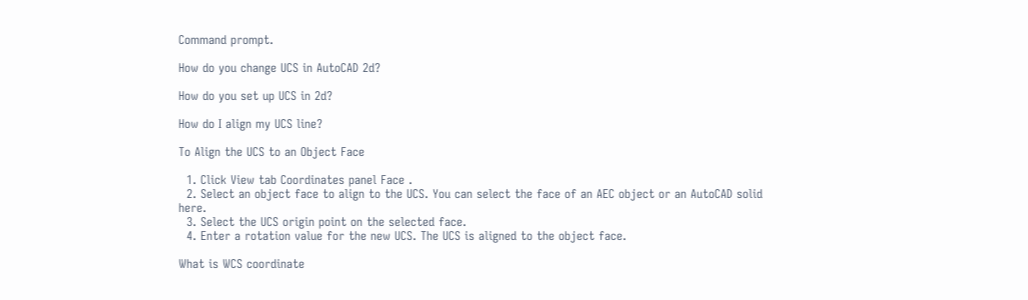Command prompt.

How do you change UCS in AutoCAD 2d?

How do you set up UCS in 2d?

How do I align my UCS line?

To Align the UCS to an Object Face

  1. Click View tab Coordinates panel Face .
  2. Select an object face to align to the UCS. You can select the face of an AEC object or an AutoCAD solid here.
  3. Select the UCS origin point on the selected face.
  4. Enter a rotation value for the new UCS. The UCS is aligned to the object face.

What is WCS coordinate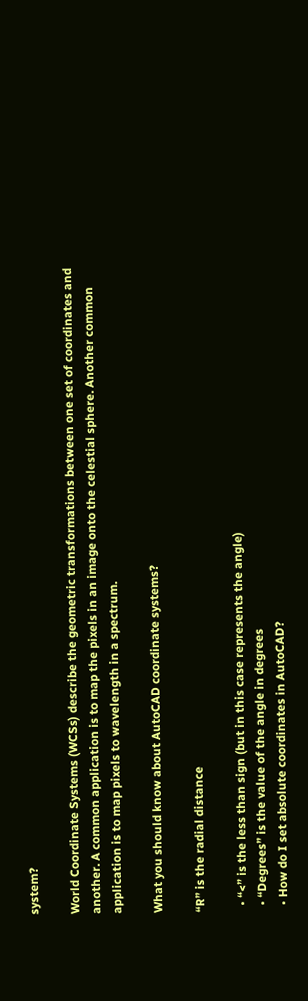system?

World Coordinate Systems (WCSs) describe the geometric transformations between one set of coordinates and another. A common application is to map the pixels in an image onto the celestial sphere. Another common application is to map pixels to wavelength in a spectrum.

What you should know about AutoCAD coordinate systems?

“R” is the radial distance

  • “<” is the less than sign (but in this case represents the angle)
  • “Degrees” is the value of the angle in degrees
  • How do I set absolute coordinates in AutoCAD?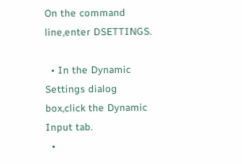On the command line,enter DSETTINGS.

  • In the Dynamic Settings dialog box,click the Dynamic Input tab.
  •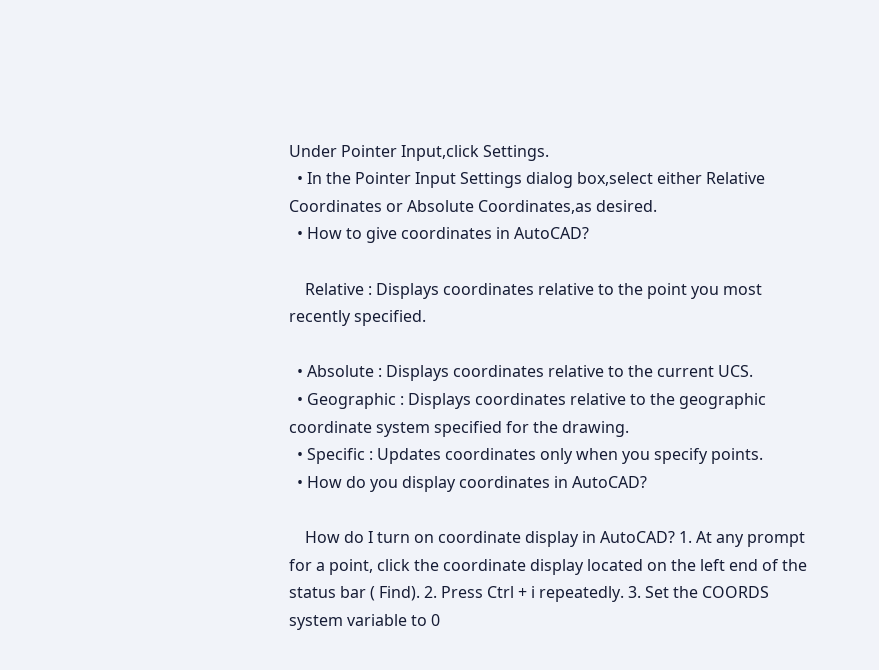Under Pointer Input,click Settings.
  • In the Pointer Input Settings dialog box,select either Relative Coordinates or Absolute Coordinates,as desired.
  • How to give coordinates in AutoCAD?

    Relative : Displays coordinates relative to the point you most recently specified.

  • Absolute : Displays coordinates relative to the current UCS.
  • Geographic : Displays coordinates relative to the geographic coordinate system specified for the drawing.
  • Specific : Updates coordinates only when you specify points.
  • How do you display coordinates in AutoCAD?

    How do I turn on coordinate display in AutoCAD? 1. At any prompt for a point, click the coordinate display located on the left end of the status bar ( Find). 2. Press Ctrl + i repeatedly. 3. Set the COORDS system variable to 0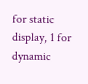for static display, 1 for dynamic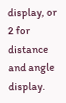display, or 2 for distance and angle display.